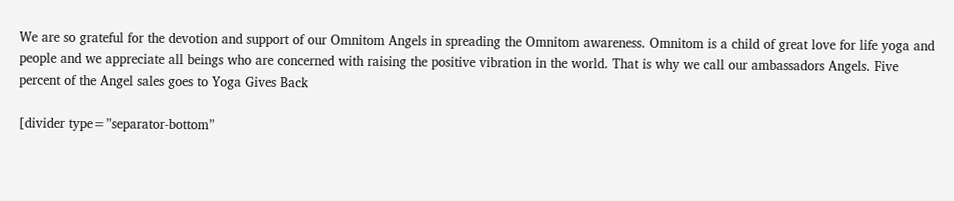We are so grateful for the devotion and support of our Omnitom Angels in spreading the Omnitom awareness. Omnitom is a child of great love for life yoga and people and we appreciate all beings who are concerned with raising the positive vibration in the world. That is why we call our ambassadors Angels. Five percent of the Angel sales goes to Yoga Gives Back

[divider type=”separator-bottom”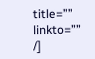title=”” linkto=”” /]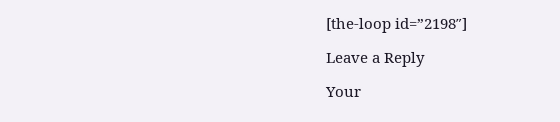[the-loop id=”2198″]

Leave a Reply

Your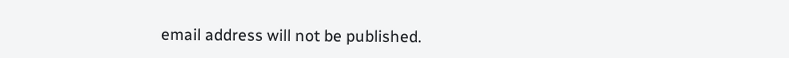email address will not be published.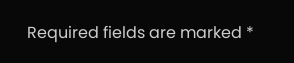Required fields are marked *